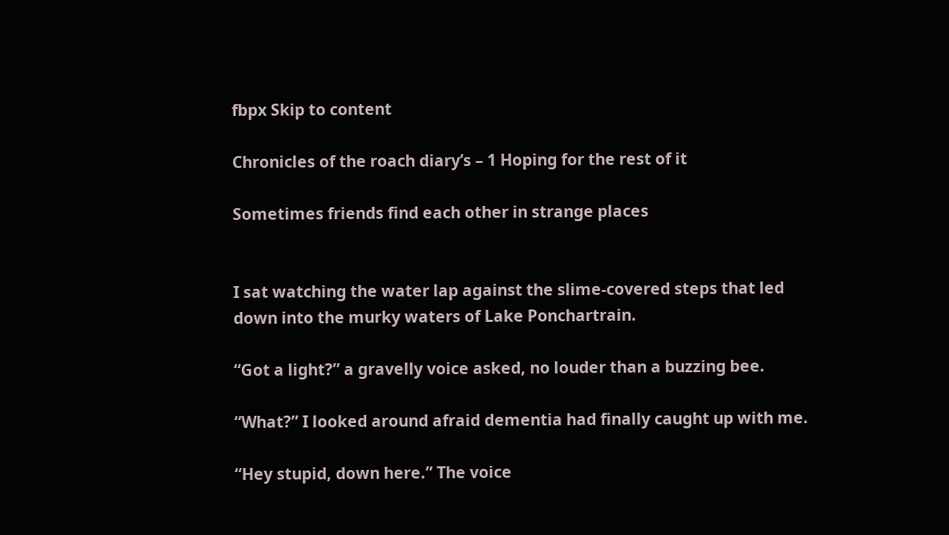fbpx Skip to content

Chronicles of the roach diary’s – 1 Hoping for the rest of it

Sometimes friends find each other in strange places


I sat watching the water lap against the slime-covered steps that led down into the murky waters of Lake Ponchartrain.

“Got a light?” a gravelly voice asked, no louder than a buzzing bee.

“What?” I looked around afraid dementia had finally caught up with me.

“Hey stupid, down here.” The voice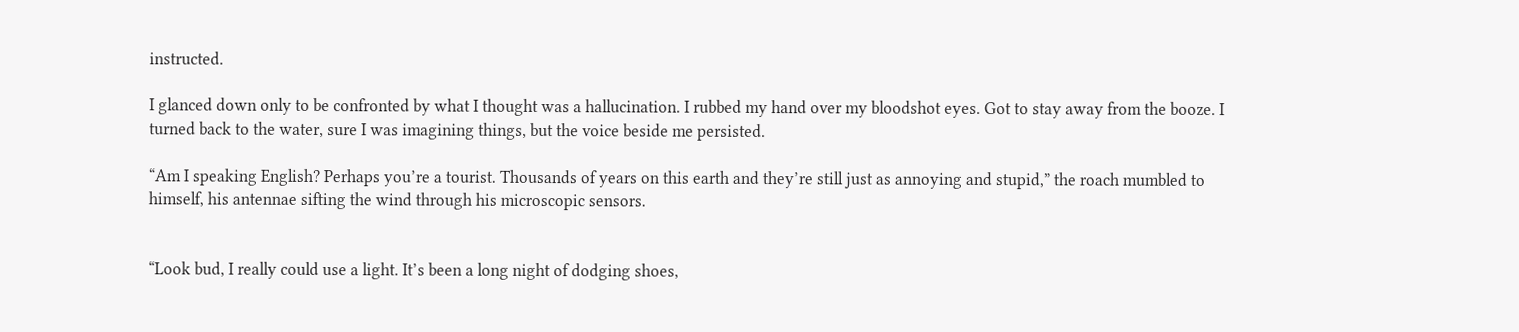instructed.

I glanced down only to be confronted by what I thought was a hallucination. I rubbed my hand over my bloodshot eyes. Got to stay away from the booze. I turned back to the water, sure I was imagining things, but the voice beside me persisted.

“Am I speaking English? Perhaps you’re a tourist. Thousands of years on this earth and they’re still just as annoying and stupid,” the roach mumbled to himself, his antennae sifting the wind through his microscopic sensors.


“Look bud, I really could use a light. It’s been a long night of dodging shoes,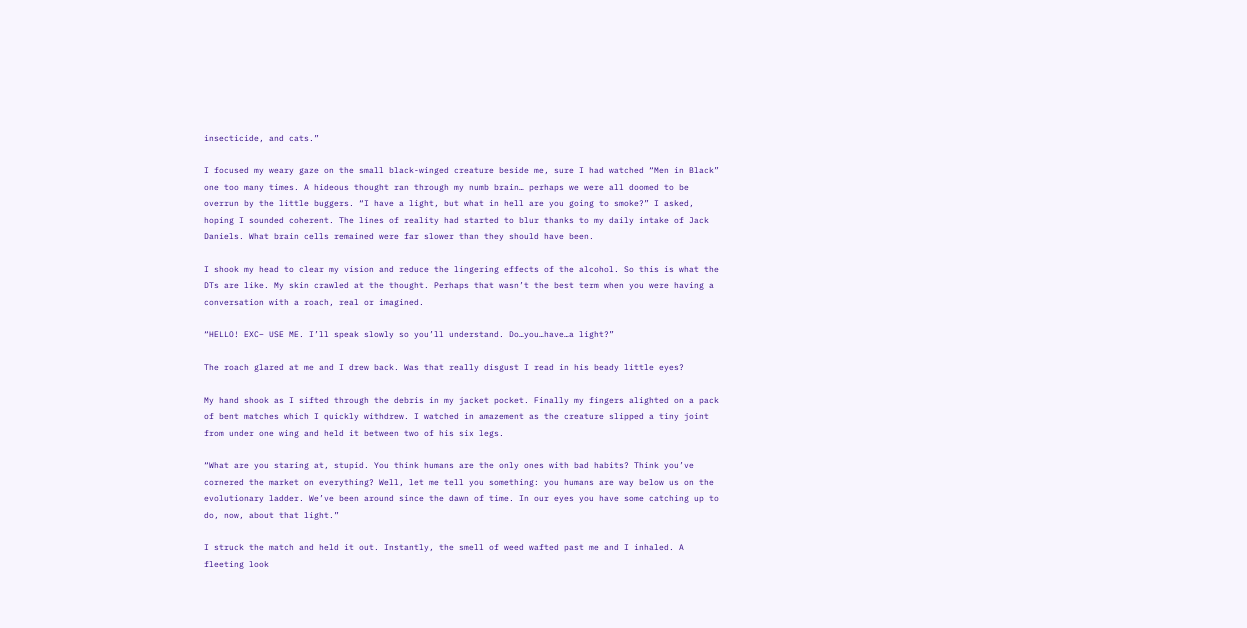insecticide, and cats.”

I focused my weary gaze on the small black-winged creature beside me, sure I had watched “Men in Black” one too many times. A hideous thought ran through my numb brain… perhaps we were all doomed to be overrun by the little buggers. “I have a light, but what in hell are you going to smoke?” I asked, hoping I sounded coherent. The lines of reality had started to blur thanks to my daily intake of Jack Daniels. What brain cells remained were far slower than they should have been.

I shook my head to clear my vision and reduce the lingering effects of the alcohol. So this is what the DTs are like. My skin crawled at the thought. Perhaps that wasn’t the best term when you were having a conversation with a roach, real or imagined.

“HELLO! EXC– USE ME. I’ll speak slowly so you’ll understand. Do…you…have…a light?”

The roach glared at me and I drew back. Was that really disgust I read in his beady little eyes?

My hand shook as I sifted through the debris in my jacket pocket. Finally my fingers alighted on a pack of bent matches which I quickly withdrew. I watched in amazement as the creature slipped a tiny joint from under one wing and held it between two of his six legs.

“What are you staring at, stupid. You think humans are the only ones with bad habits? Think you’ve cornered the market on everything? Well, let me tell you something: you humans are way below us on the evolutionary ladder. We’ve been around since the dawn of time. In our eyes you have some catching up to do, now, about that light.”

I struck the match and held it out. Instantly, the smell of weed wafted past me and I inhaled. A fleeting look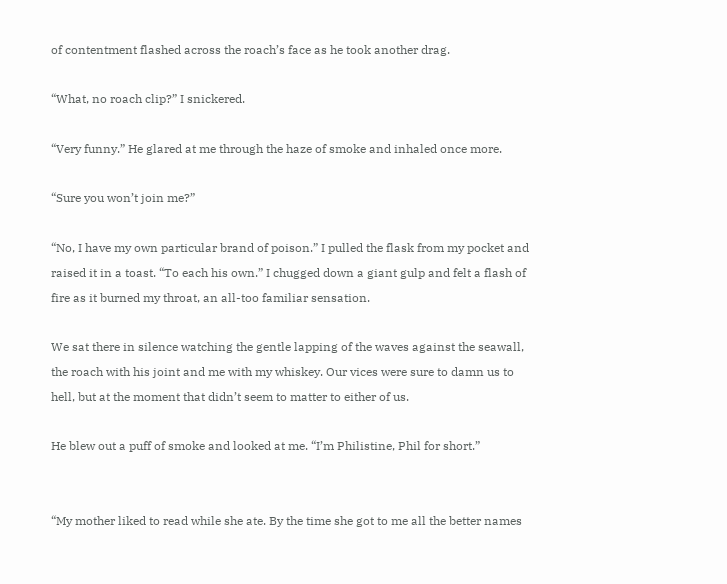of contentment flashed across the roach’s face as he took another drag.

“What, no roach clip?” I snickered.

“Very funny.” He glared at me through the haze of smoke and inhaled once more.

“Sure you won’t join me?”

“No, I have my own particular brand of poison.” I pulled the flask from my pocket and raised it in a toast. “To each his own.” I chugged down a giant gulp and felt a flash of fire as it burned my throat, an all-too familiar sensation.

We sat there in silence watching the gentle lapping of the waves against the seawall, the roach with his joint and me with my whiskey. Our vices were sure to damn us to hell, but at the moment that didn’t seem to matter to either of us.

He blew out a puff of smoke and looked at me. “I’m Philistine, Phil for short.”


“My mother liked to read while she ate. By the time she got to me all the better names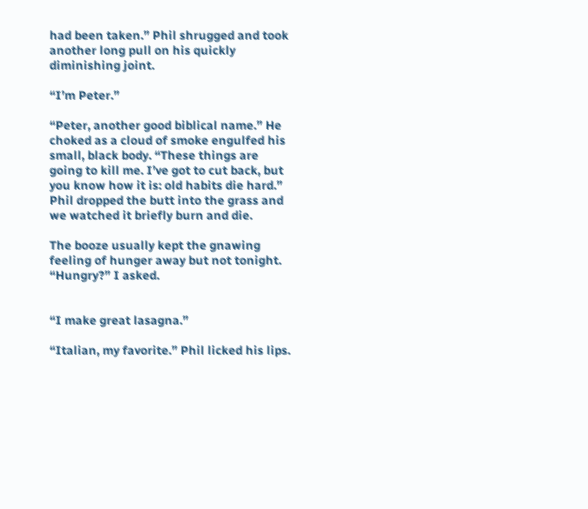had been taken.” Phil shrugged and took another long pull on his quickly diminishing joint.

“I’m Peter.”

“Peter, another good biblical name.” He choked as a cloud of smoke engulfed his small, black body. “These things are going to kill me. I’ve got to cut back, but you know how it is: old habits die hard.” Phil dropped the butt into the grass and we watched it briefly burn and die.

The booze usually kept the gnawing feeling of hunger away but not tonight. “Hungry?” I asked.


“I make great lasagna.”

“Italian, my favorite.” Phil licked his lips.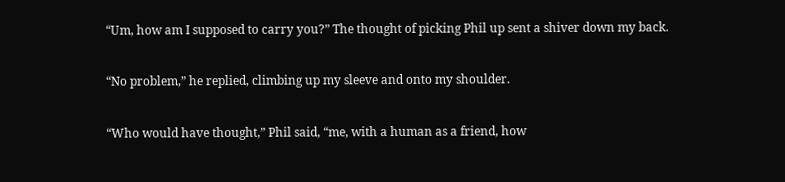“Um, how am I supposed to carry you?” The thought of picking Phil up sent a shiver down my back.

“No problem,” he replied, climbing up my sleeve and onto my shoulder.

“Who would have thought,” Phil said, “me, with a human as a friend, how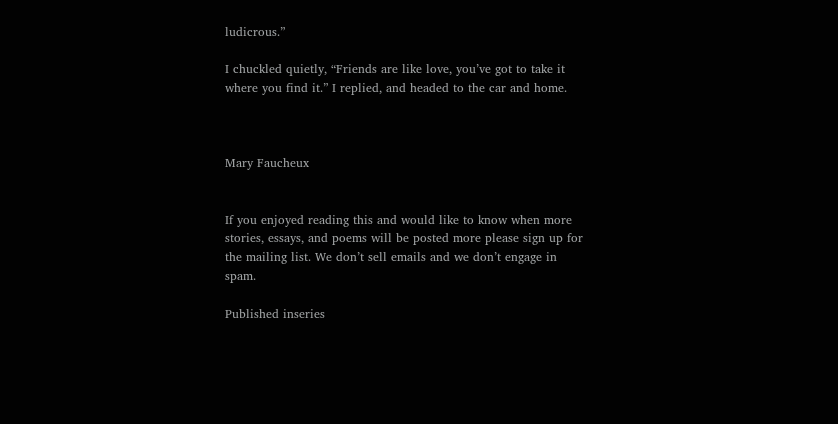ludicrous.”

I chuckled quietly, “Friends are like love, you’ve got to take it where you find it.” I replied, and headed to the car and home.



Mary Faucheux


If you enjoyed reading this and would like to know when more stories, essays, and poems will be posted more please sign up for the mailing list. We don’t sell emails and we don’t engage in spam.

Published inseries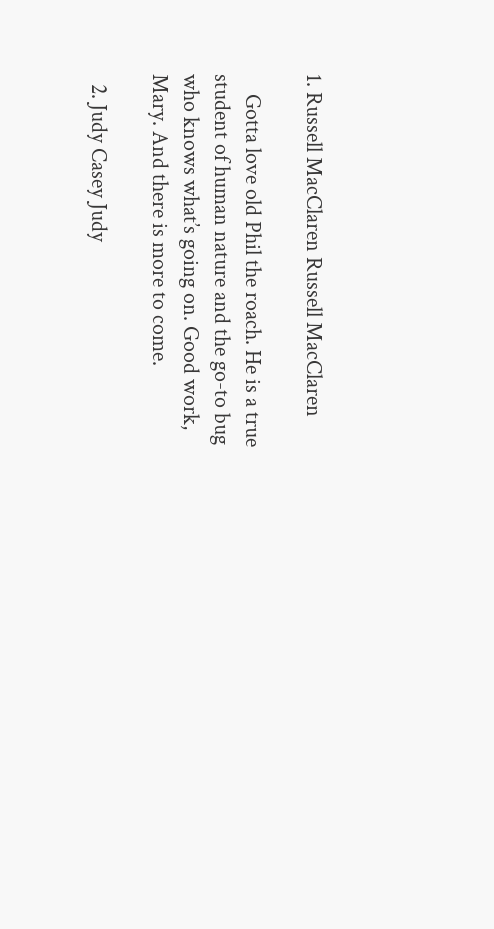1. Russell MacClaren Russell MacClaren

    Gotta love old Phil the roach. He is a true student of human nature and the go-to bug who knows what’s going on. Good work, Mary. And there is more to come.

  2. Judy Casey Judy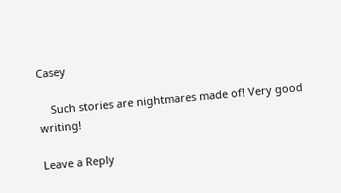Casey

    Such stories are nightmares made of! Very good writing!

Leave a Reply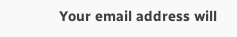Your email address will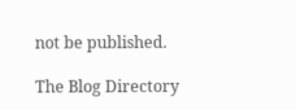not be published.

The Blog Directory